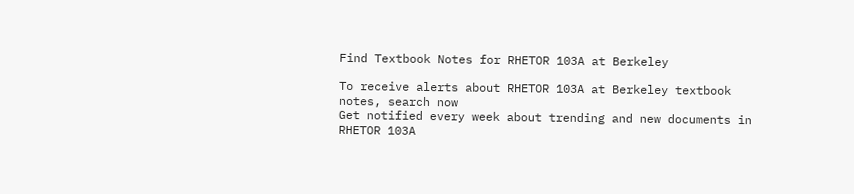Find Textbook Notes for RHETOR 103A at Berkeley

To receive alerts about RHETOR 103A at Berkeley textbook notes, search now
Get notified every week about trending and new documents in RHETOR 103A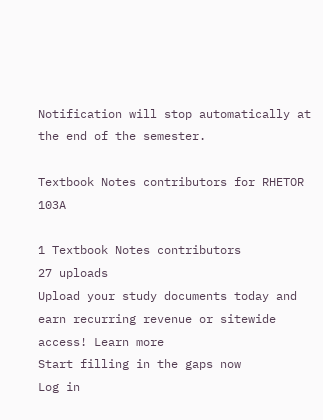Notification will stop automatically at the end of the semester.

Textbook Notes contributors for RHETOR 103A

1 Textbook Notes contributors
27 uploads
Upload your study documents today and earn recurring revenue or sitewide access! Learn more
Start filling in the gaps now
Log in